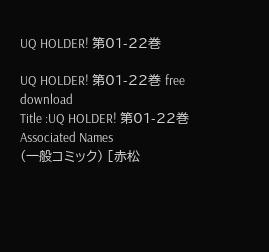UQ HOLDER! 第01-22巻

UQ HOLDER! 第01-22巻 free download
Title :UQ HOLDER! 第01-22巻
Associated Names
(一般コミック) [赤松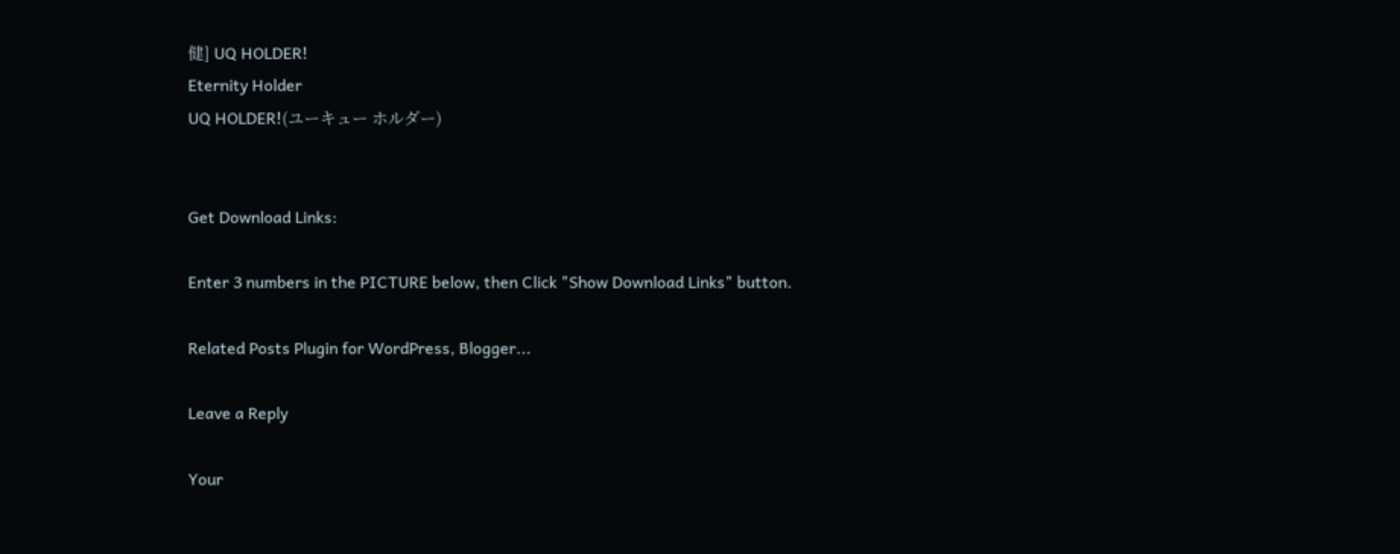健] UQ HOLDER!
Eternity Holder
UQ HOLDER!(ユーキュー ホルダー)


Get Download Links:

Enter 3 numbers in the PICTURE below, then Click "Show Download Links" button.

Related Posts Plugin for WordPress, Blogger...

Leave a Reply

Your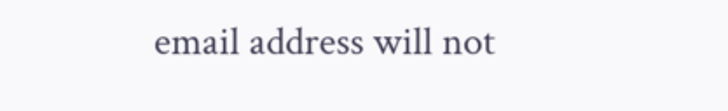email address will not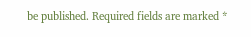be published. Required fields are marked *